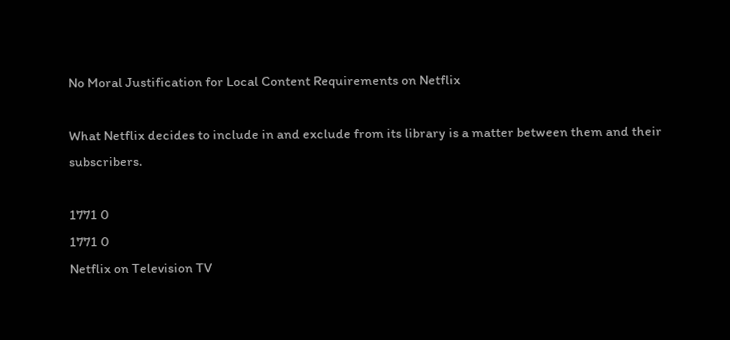No Moral Justification for Local Content Requirements on Netflix

What Netflix decides to include in and exclude from its library is a matter between them and their subscribers.

1771 0
1771 0
Netflix on Television TV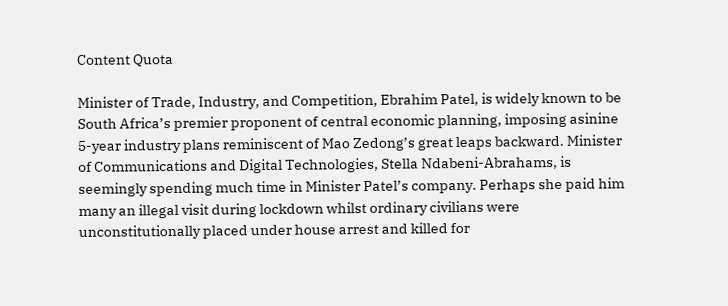Content Quota

Minister of Trade, Industry, and Competition, Ebrahim Patel, is widely known to be South Africa’s premier proponent of central economic planning, imposing asinine 5-year industry plans reminiscent of Mao Zedong’s great leaps backward. Minister of Communications and Digital Technologies, Stella Ndabeni-Abrahams, is seemingly spending much time in Minister Patel’s company. Perhaps she paid him many an illegal visit during lockdown whilst ordinary civilians were unconstitutionally placed under house arrest and killed for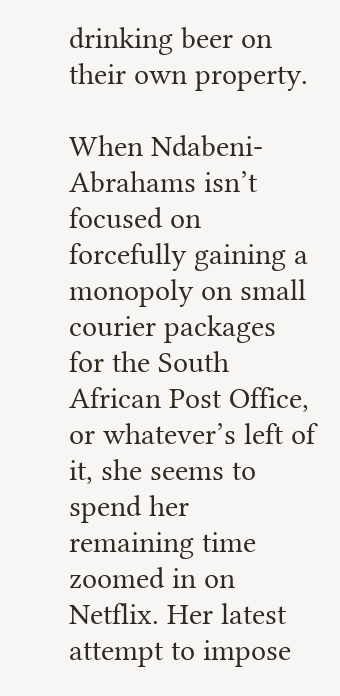drinking beer on their own property.

When Ndabeni-Abrahams isn’t focused on forcefully gaining a monopoly on small courier packages for the South African Post Office, or whatever’s left of it, she seems to spend her remaining time zoomed in on Netflix. Her latest attempt to impose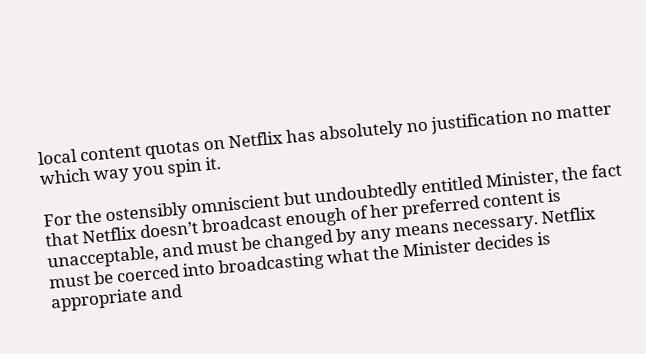local content quotas on Netflix has absolutely no justification no matter which way you spin it.

For the ostensibly omniscient but undoubtedly entitled Minister, the fact that Netflix doesn’t broadcast enough of her preferred content is unacceptable, and must be changed by any means necessary. Netflix must be coerced into broadcasting what the Minister decides is appropriate and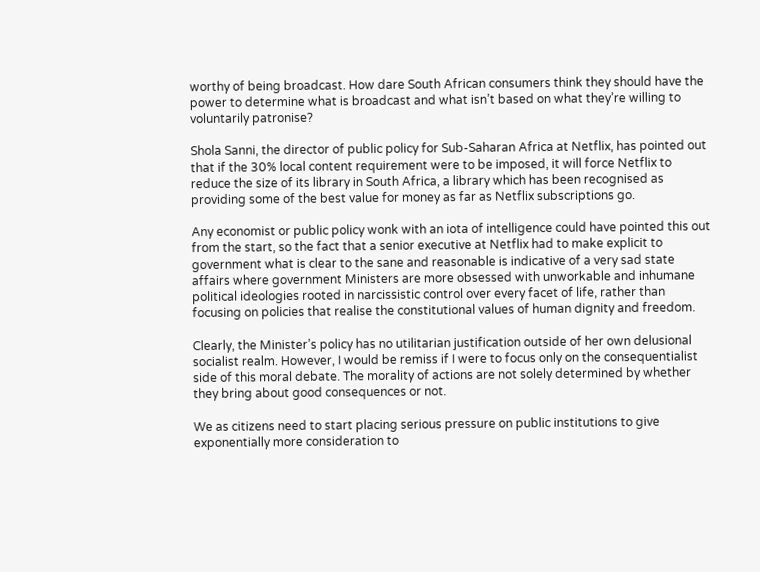worthy of being broadcast. How dare South African consumers think they should have the power to determine what is broadcast and what isn’t based on what they’re willing to voluntarily patronise?

Shola Sanni, the director of public policy for Sub-Saharan Africa at Netflix, has pointed out that if the 30% local content requirement were to be imposed, it will force Netflix to reduce the size of its library in South Africa, a library which has been recognised as providing some of the best value for money as far as Netflix subscriptions go.

Any economist or public policy wonk with an iota of intelligence could have pointed this out from the start, so the fact that a senior executive at Netflix had to make explicit to government what is clear to the sane and reasonable is indicative of a very sad state affairs where government Ministers are more obsessed with unworkable and inhumane political ideologies rooted in narcissistic control over every facet of life, rather than focusing on policies that realise the constitutional values of human dignity and freedom.

Clearly, the Minister’s policy has no utilitarian justification outside of her own delusional socialist realm. However, I would be remiss if I were to focus only on the consequentialist side of this moral debate. The morality of actions are not solely determined by whether they bring about good consequences or not.

We as citizens need to start placing serious pressure on public institutions to give exponentially more consideration to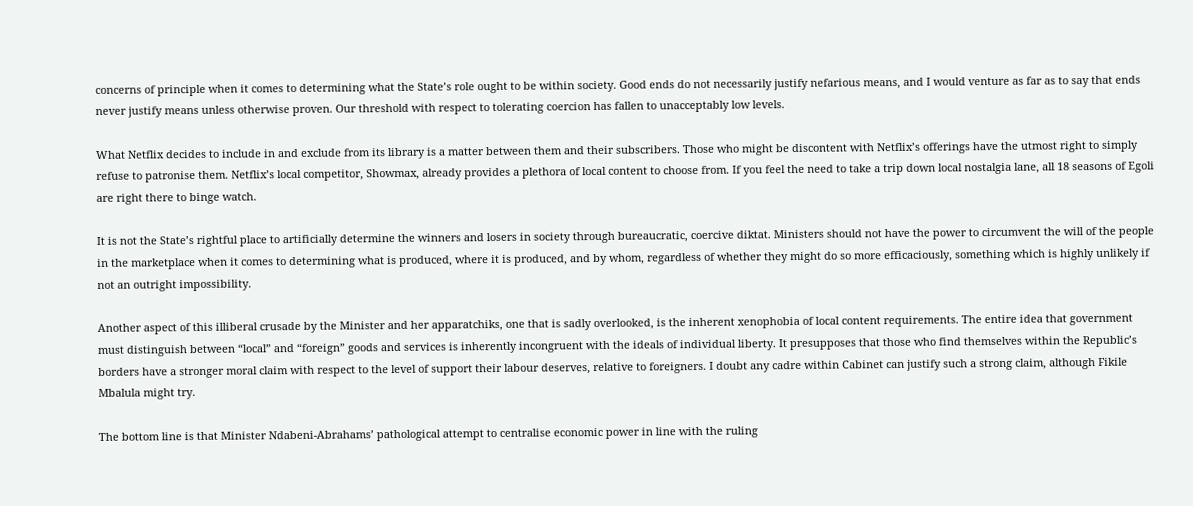concerns of principle when it comes to determining what the State’s role ought to be within society. Good ends do not necessarily justify nefarious means, and I would venture as far as to say that ends never justify means unless otherwise proven. Our threshold with respect to tolerating coercion has fallen to unacceptably low levels.

What Netflix decides to include in and exclude from its library is a matter between them and their subscribers. Those who might be discontent with Netflix’s offerings have the utmost right to simply refuse to patronise them. Netflix’s local competitor, Showmax, already provides a plethora of local content to choose from. If you feel the need to take a trip down local nostalgia lane, all 18 seasons of Egoli are right there to binge watch.

It is not the State’s rightful place to artificially determine the winners and losers in society through bureaucratic, coercive diktat. Ministers should not have the power to circumvent the will of the people in the marketplace when it comes to determining what is produced, where it is produced, and by whom, regardless of whether they might do so more efficaciously, something which is highly unlikely if not an outright impossibility.

Another aspect of this illiberal crusade by the Minister and her apparatchiks, one that is sadly overlooked, is the inherent xenophobia of local content requirements. The entire idea that government must distinguish between “local” and “foreign” goods and services is inherently incongruent with the ideals of individual liberty. It presupposes that those who find themselves within the Republic’s borders have a stronger moral claim with respect to the level of support their labour deserves, relative to foreigners. I doubt any cadre within Cabinet can justify such a strong claim, although Fikile Mbalula might try.

The bottom line is that Minister Ndabeni-Abrahams’ pathological attempt to centralise economic power in line with the ruling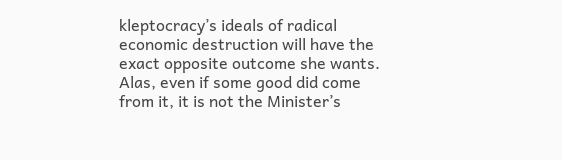kleptocracy’s ideals of radical economic destruction will have the exact opposite outcome she wants. Alas, even if some good did come from it, it is not the Minister’s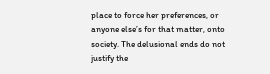place to force her preferences, or anyone else’s for that matter, onto society. The delusional ends do not justify the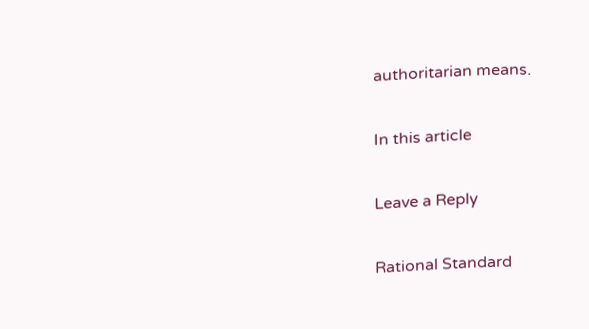authoritarian means.

In this article

Leave a Reply

Rational Standard